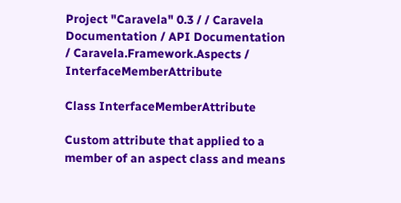Project "Caravela" 0.3 / / Caravela Documentation / API Documentation / Caravela.Framework.Aspects / InterfaceMemberAttribute

Class InterfaceMemberAttribute

Custom attribute that applied to a member of an aspect class and means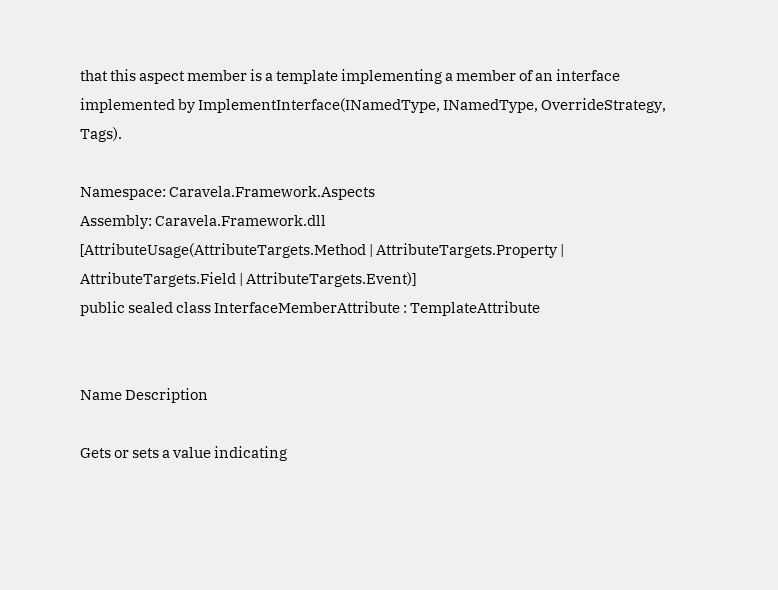that this aspect member is a template implementing a member of an interface implemented by ImplementInterface(INamedType, INamedType, OverrideStrategy, Tags).

Namespace: Caravela.Framework.Aspects
Assembly: Caravela.Framework.dll
[AttributeUsage(AttributeTargets.Method | AttributeTargets.Property | AttributeTargets.Field | AttributeTargets.Event)]
public sealed class InterfaceMemberAttribute : TemplateAttribute


Name Description

Gets or sets a value indicating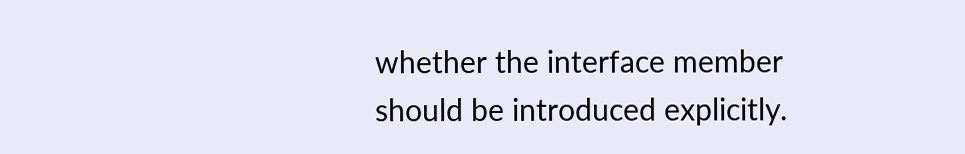whether the interface member should be introduced explicitly.